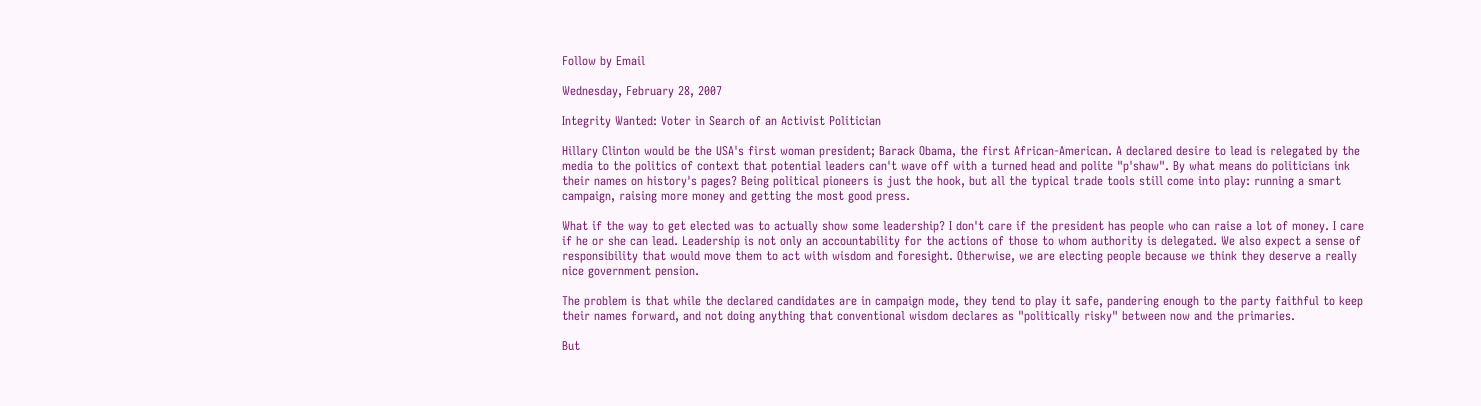Follow by Email

Wednesday, February 28, 2007

Integrity Wanted: Voter in Search of an Activist Politician

Hillary Clinton would be the USA's first woman president; Barack Obama, the first African-American. A declared desire to lead is relegated by the media to the politics of context that potential leaders can't wave off with a turned head and polite "p'shaw". By what means do politicians ink their names on history's pages? Being political pioneers is just the hook, but all the typical trade tools still come into play: running a smart campaign, raising more money and getting the most good press.

What if the way to get elected was to actually show some leadership? I don't care if the president has people who can raise a lot of money. I care if he or she can lead. Leadership is not only an accountability for the actions of those to whom authority is delegated. We also expect a sense of responsibility that would move them to act with wisdom and foresight. Otherwise, we are electing people because we think they deserve a really nice government pension.

The problem is that while the declared candidates are in campaign mode, they tend to play it safe, pandering enough to the party faithful to keep their names forward, and not doing anything that conventional wisdom declares as "politically risky" between now and the primaries.

But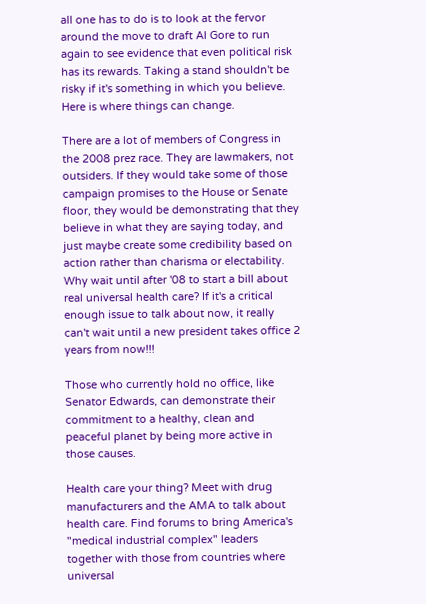all one has to do is to look at the fervor around the move to draft Al Gore to run again to see evidence that even political risk has its rewards. Taking a stand shouldn't be risky if it's something in which you believe. Here is where things can change.

There are a lot of members of Congress in the 2008 prez race. They are lawmakers, not outsiders. If they would take some of those campaign promises to the House or Senate floor, they would be demonstrating that they believe in what they are saying today, and just maybe create some credibility based on action rather than charisma or electability. Why wait until after '08 to start a bill about real universal health care? If it's a critical enough issue to talk about now, it really can't wait until a new president takes office 2 years from now!!!

Those who currently hold no office, like Senator Edwards, can demonstrate their commitment to a healthy, clean and peaceful planet by being more active in those causes.

Health care your thing? Meet with drug manufacturers and the AMA to talk about health care. Find forums to bring America's "medical industrial complex" leaders together with those from countries where universal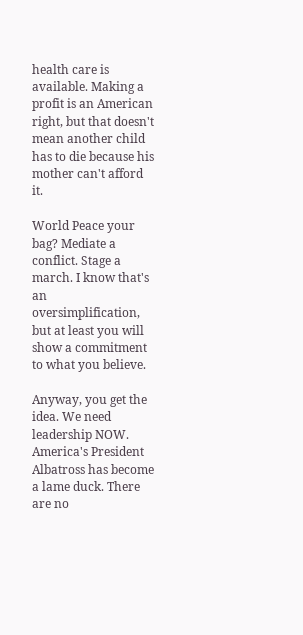health care is available. Making a profit is an American right, but that doesn't mean another child has to die because his mother can't afford it.

World Peace your bag? Mediate a conflict. Stage a march. I know that's an oversimplification, but at least you will show a commitment to what you believe.

Anyway, you get the idea. We need leadership NOW. America's President Albatross has become a lame duck. There are no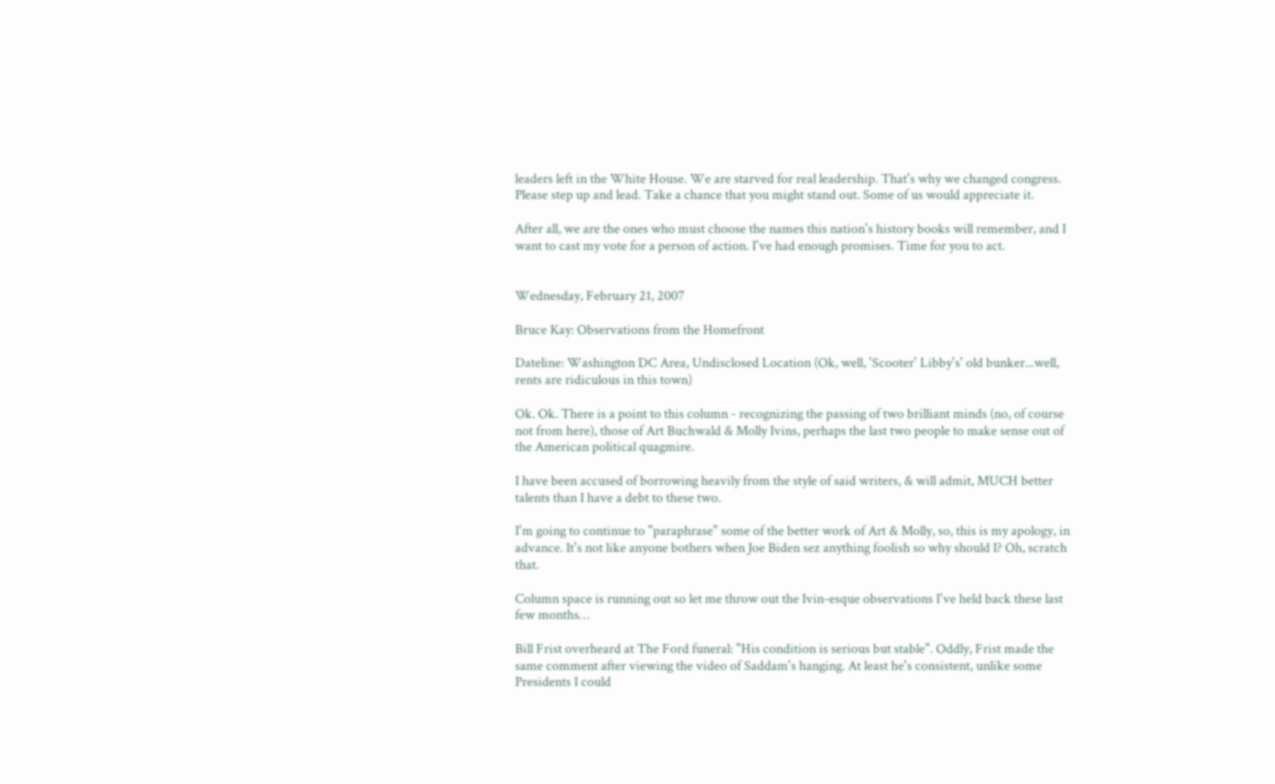leaders left in the White House. We are starved for real leadership. That's why we changed congress. Please step up and lead. Take a chance that you might stand out. Some of us would appreciate it.

After all, we are the ones who must choose the names this nation's history books will remember, and I want to cast my vote for a person of action. I've had enough promises. Time for you to act.


Wednesday, February 21, 2007

Bruce Kay: Observations from the Homefront

Dateline: Washington DC Area, Undisclosed Location (Ok, well, 'Scooter' Libby's' old bunker...well, rents are ridiculous in this town)

Ok. Ok. There is a point to this column - recognizing the passing of two brilliant minds (no, of course not from here), those of Art Buchwald & Molly Ivins, perhaps the last two people to make sense out of the American political quagmire.

I have been accused of borrowing heavily from the style of said writers, & will admit, MUCH better talents than I have a debt to these two.

I'm going to continue to "paraphrase" some of the better work of Art & Molly, so, this is my apology, in advance. It's not like anyone bothers when Joe Biden sez anything foolish so why should I? Oh, scratch that.

Column space is running out so let me throw out the Ivin-esque observations I've held back these last few months…

Bill Frist overheard at The Ford funeral: "His condition is serious but stable". Oddly, Frist made the same comment after viewing the video of Saddam's hanging. At least he's consistent, unlike some Presidents I could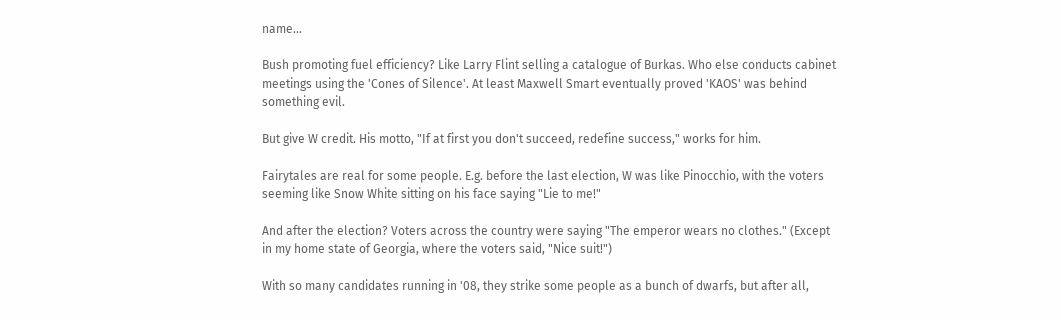name...

Bush promoting fuel efficiency? Like Larry Flint selling a catalogue of Burkas. Who else conducts cabinet meetings using the 'Cones of Silence'. At least Maxwell Smart eventually proved 'KAOS' was behind something evil.

But give W credit. His motto, "If at first you don't succeed, redefine success," works for him.

Fairytales are real for some people. E.g. before the last election, W was like Pinocchio, with the voters seeming like Snow White sitting on his face saying "Lie to me!"

And after the election? Voters across the country were saying "The emperor wears no clothes." (Except in my home state of Georgia, where the voters said, "Nice suit!")

With so many candidates running in '08, they strike some people as a bunch of dwarfs, but after all,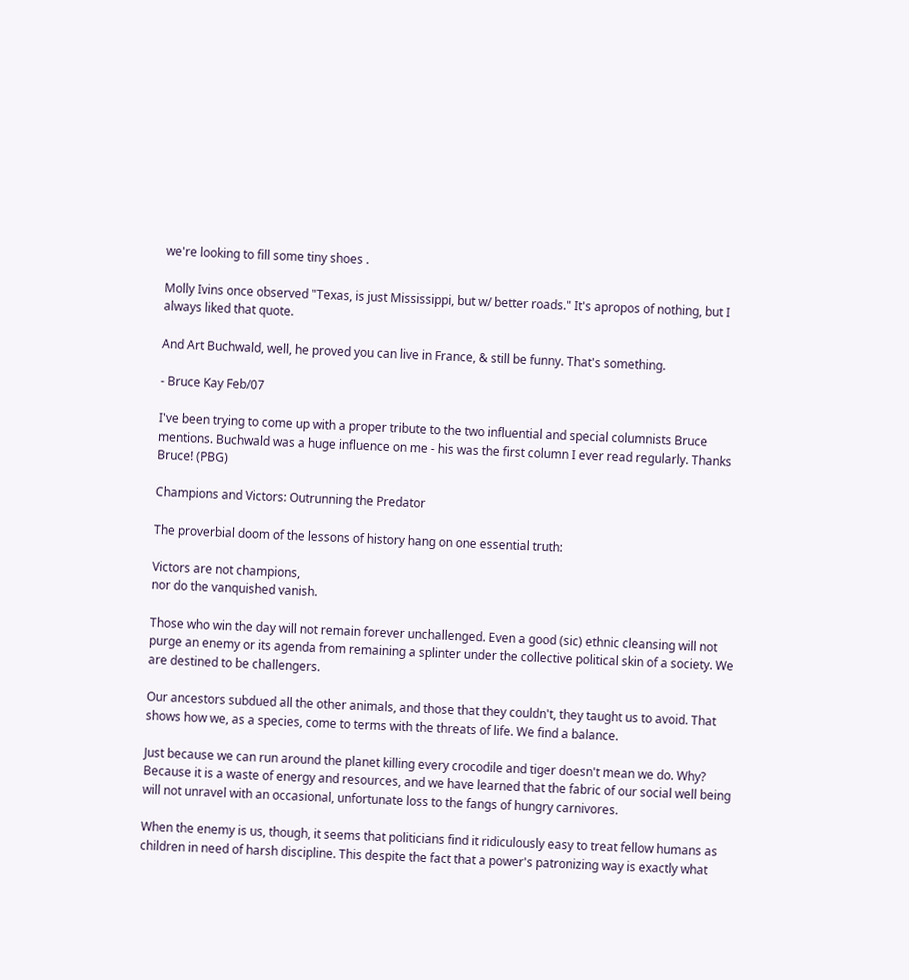we're looking to fill some tiny shoes .

Molly Ivins once observed "Texas, is just Mississippi, but w/ better roads." It's apropos of nothing, but I always liked that quote.

And Art Buchwald, well, he proved you can live in France, & still be funny. That's something.

- Bruce Kay Feb/07

I've been trying to come up with a proper tribute to the two influential and special columnists Bruce mentions. Buchwald was a huge influence on me - his was the first column I ever read regularly. Thanks Bruce! (PBG)

Champions and Victors: Outrunning the Predator

The proverbial doom of the lessons of history hang on one essential truth:

Victors are not champions,
nor do the vanquished vanish.

Those who win the day will not remain forever unchallenged. Even a good (sic) ethnic cleansing will not purge an enemy or its agenda from remaining a splinter under the collective political skin of a society. We are destined to be challengers.

Our ancestors subdued all the other animals, and those that they couldn't, they taught us to avoid. That shows how we, as a species, come to terms with the threats of life. We find a balance.

Just because we can run around the planet killing every crocodile and tiger doesn't mean we do. Why? Because it is a waste of energy and resources, and we have learned that the fabric of our social well being will not unravel with an occasional, unfortunate loss to the fangs of hungry carnivores.

When the enemy is us, though, it seems that politicians find it ridiculously easy to treat fellow humans as children in need of harsh discipline. This despite the fact that a power's patronizing way is exactly what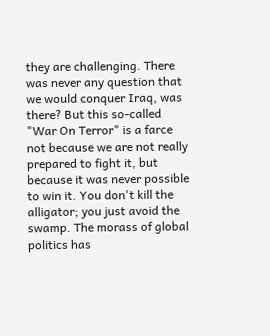they are challenging. There was never any question that we would conquer Iraq, was there? But this so-called "War On Terror" is a farce not because we are not really prepared to fight it, but because it was never possible to win it. You don't kill the alligator; you just avoid the swamp. The morass of global politics has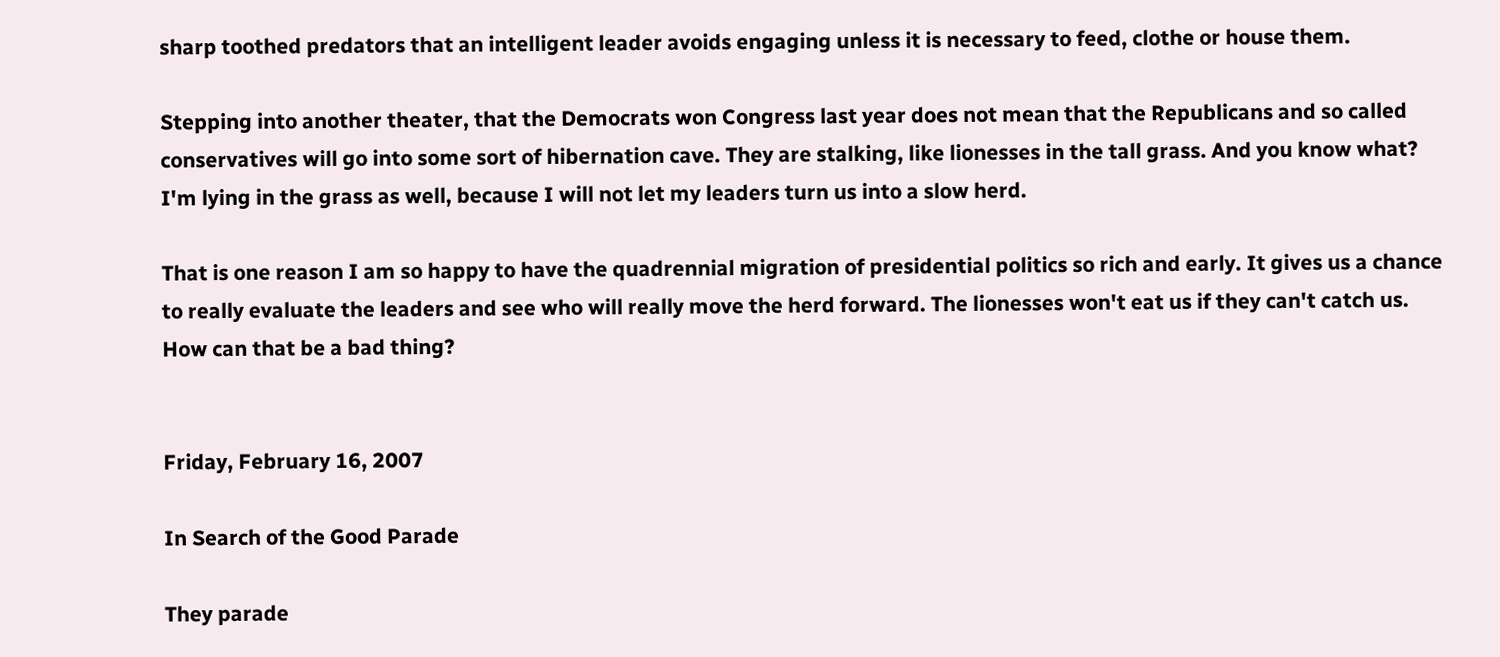sharp toothed predators that an intelligent leader avoids engaging unless it is necessary to feed, clothe or house them.

Stepping into another theater, that the Democrats won Congress last year does not mean that the Republicans and so called conservatives will go into some sort of hibernation cave. They are stalking, like lionesses in the tall grass. And you know what? I'm lying in the grass as well, because I will not let my leaders turn us into a slow herd.

That is one reason I am so happy to have the quadrennial migration of presidential politics so rich and early. It gives us a chance to really evaluate the leaders and see who will really move the herd forward. The lionesses won't eat us if they can't catch us. How can that be a bad thing?


Friday, February 16, 2007

In Search of the Good Parade

They parade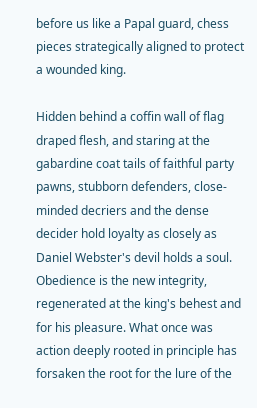before us like a Papal guard, chess pieces strategically aligned to protect a wounded king.

Hidden behind a coffin wall of flag draped flesh, and staring at the gabardine coat tails of faithful party pawns, stubborn defenders, close-minded decriers and the dense decider hold loyalty as closely as Daniel Webster's devil holds a soul. Obedience is the new integrity, regenerated at the king's behest and for his pleasure. What once was action deeply rooted in principle has forsaken the root for the lure of the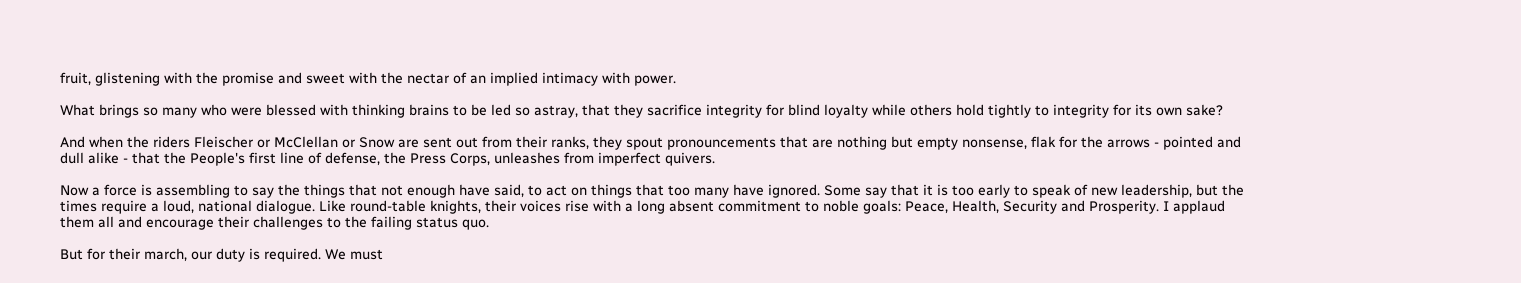fruit, glistening with the promise and sweet with the nectar of an implied intimacy with power.

What brings so many who were blessed with thinking brains to be led so astray, that they sacrifice integrity for blind loyalty while others hold tightly to integrity for its own sake?

And when the riders Fleischer or McClellan or Snow are sent out from their ranks, they spout pronouncements that are nothing but empty nonsense, flak for the arrows - pointed and dull alike - that the People's first line of defense, the Press Corps, unleashes from imperfect quivers.

Now a force is assembling to say the things that not enough have said, to act on things that too many have ignored. Some say that it is too early to speak of new leadership, but the times require a loud, national dialogue. Like round-table knights, their voices rise with a long absent commitment to noble goals: Peace, Health, Security and Prosperity. I applaud them all and encourage their challenges to the failing status quo.

But for their march, our duty is required. We must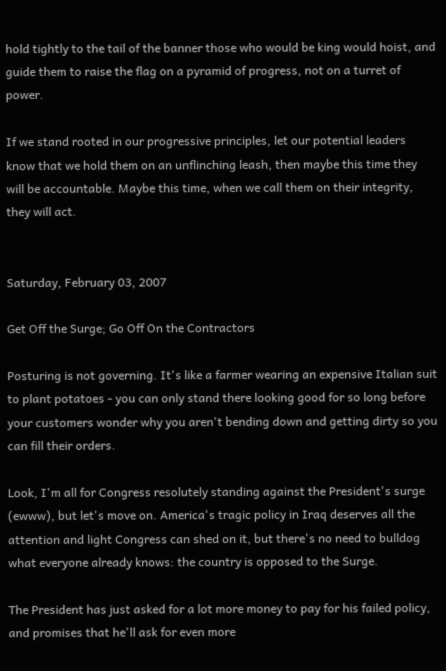hold tightly to the tail of the banner those who would be king would hoist, and guide them to raise the flag on a pyramid of progress, not on a turret of power.

If we stand rooted in our progressive principles, let our potential leaders know that we hold them on an unflinching leash, then maybe this time they will be accountable. Maybe this time, when we call them on their integrity, they will act.


Saturday, February 03, 2007

Get Off the Surge; Go Off On the Contractors

Posturing is not governing. It's like a farmer wearing an expensive Italian suit to plant potatoes - you can only stand there looking good for so long before your customers wonder why you aren't bending down and getting dirty so you can fill their orders.

Look, I'm all for Congress resolutely standing against the President's surge (ewww), but let's move on. America's tragic policy in Iraq deserves all the attention and light Congress can shed on it, but there's no need to bulldog what everyone already knows: the country is opposed to the Surge.

The President has just asked for a lot more money to pay for his failed policy, and promises that he'll ask for even more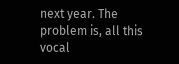next year. The problem is, all this vocal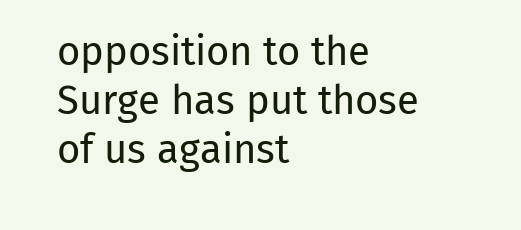opposition to the Surge has put those of us against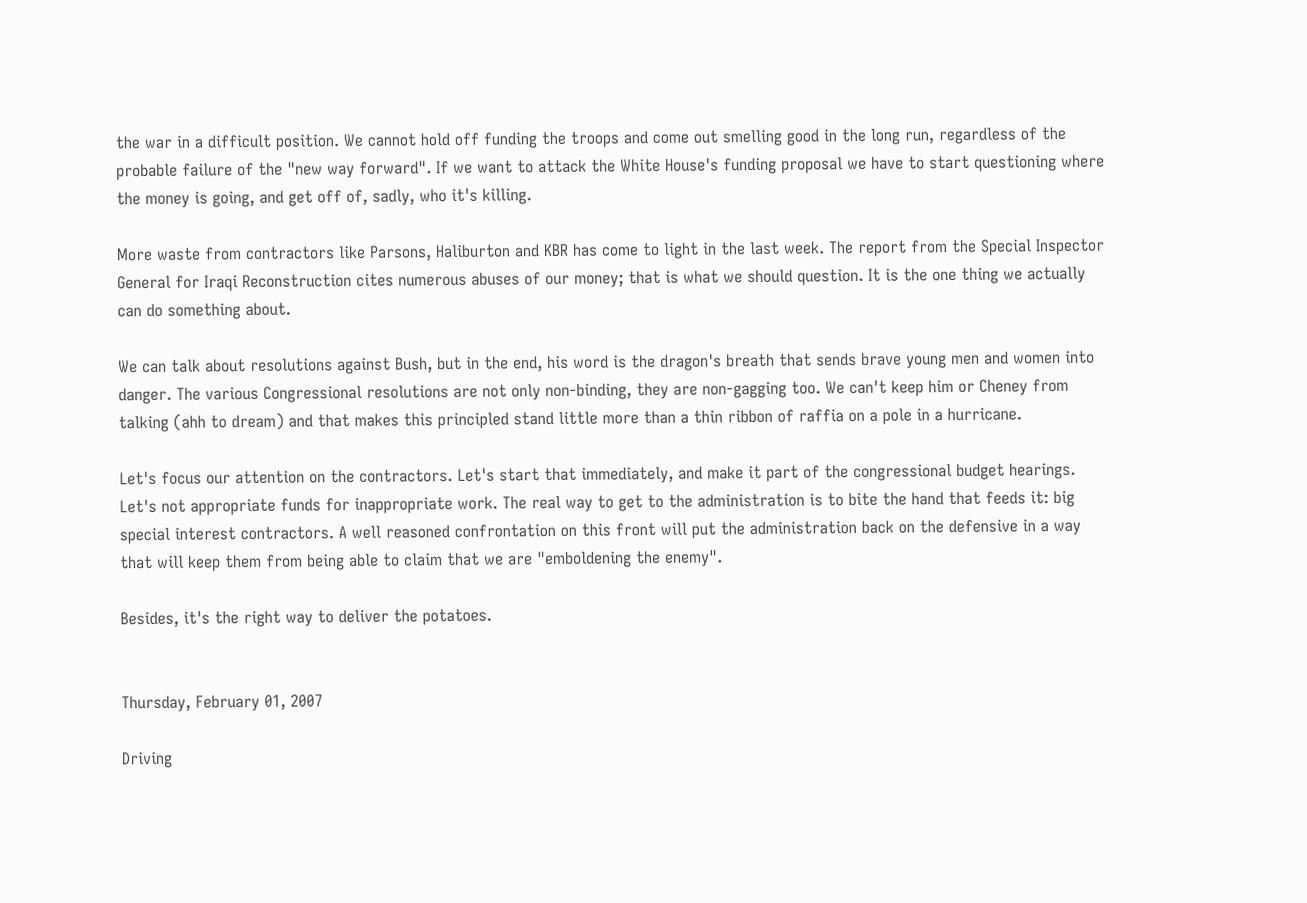the war in a difficult position. We cannot hold off funding the troops and come out smelling good in the long run, regardless of the probable failure of the "new way forward". If we want to attack the White House's funding proposal we have to start questioning where the money is going, and get off of, sadly, who it's killing.

More waste from contractors like Parsons, Haliburton and KBR has come to light in the last week. The report from the Special Inspector General for Iraqi Reconstruction cites numerous abuses of our money; that is what we should question. It is the one thing we actually can do something about.

We can talk about resolutions against Bush, but in the end, his word is the dragon's breath that sends brave young men and women into danger. The various Congressional resolutions are not only non-binding, they are non-gagging too. We can't keep him or Cheney from talking (ahh to dream) and that makes this principled stand little more than a thin ribbon of raffia on a pole in a hurricane.

Let's focus our attention on the contractors. Let's start that immediately, and make it part of the congressional budget hearings. Let's not appropriate funds for inappropriate work. The real way to get to the administration is to bite the hand that feeds it: big special interest contractors. A well reasoned confrontation on this front will put the administration back on the defensive in a way that will keep them from being able to claim that we are "emboldening the enemy".

Besides, it's the right way to deliver the potatoes.


Thursday, February 01, 2007

Driving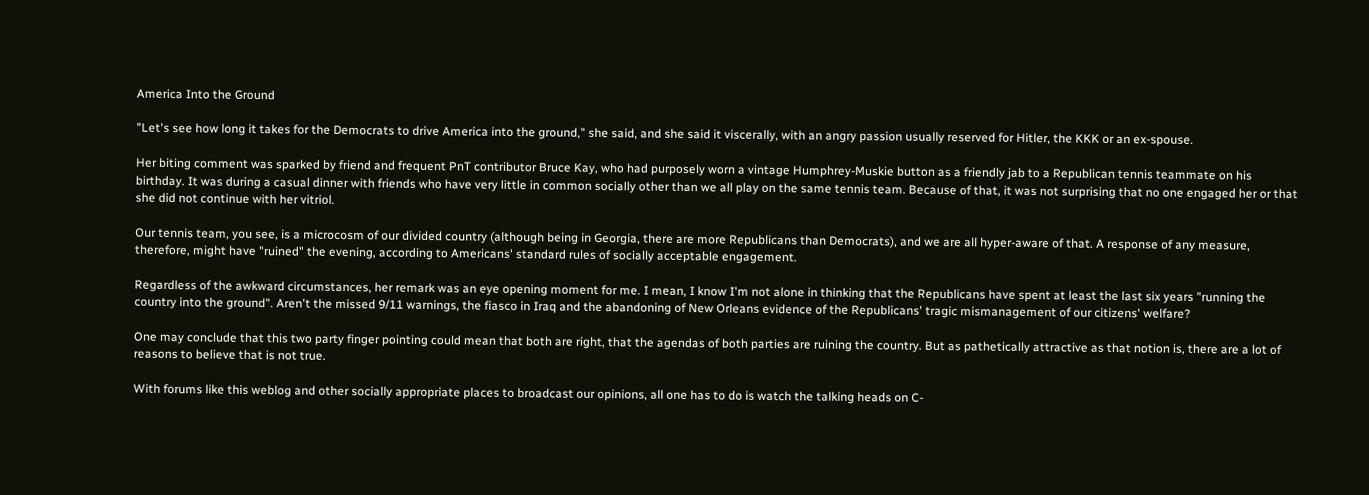America Into the Ground

"Let's see how long it takes for the Democrats to drive America into the ground," she said, and she said it viscerally, with an angry passion usually reserved for Hitler, the KKK or an ex-spouse.

Her biting comment was sparked by friend and frequent PnT contributor Bruce Kay, who had purposely worn a vintage Humphrey-Muskie button as a friendly jab to a Republican tennis teammate on his birthday. It was during a casual dinner with friends who have very little in common socially other than we all play on the same tennis team. Because of that, it was not surprising that no one engaged her or that she did not continue with her vitriol.

Our tennis team, you see, is a microcosm of our divided country (although being in Georgia, there are more Republicans than Democrats), and we are all hyper-aware of that. A response of any measure, therefore, might have "ruined" the evening, according to Americans' standard rules of socially acceptable engagement.

Regardless of the awkward circumstances, her remark was an eye opening moment for me. I mean, I know I'm not alone in thinking that the Republicans have spent at least the last six years "running the country into the ground". Aren't the missed 9/11 warnings, the fiasco in Iraq and the abandoning of New Orleans evidence of the Republicans' tragic mismanagement of our citizens' welfare?

One may conclude that this two party finger pointing could mean that both are right, that the agendas of both parties are ruining the country. But as pathetically attractive as that notion is, there are a lot of reasons to believe that is not true.

With forums like this weblog and other socially appropriate places to broadcast our opinions, all one has to do is watch the talking heads on C-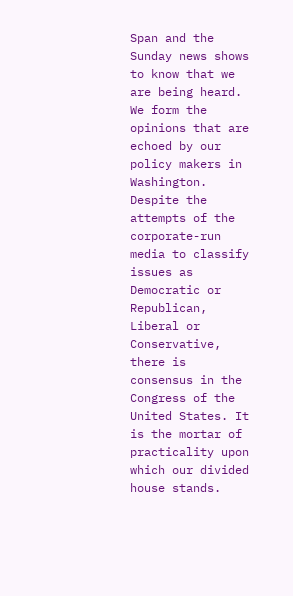Span and the Sunday news shows to know that we are being heard. We form the opinions that are echoed by our policy makers in Washington. Despite the attempts of the corporate-run media to classify issues as Democratic or Republican, Liberal or Conservative, there is consensus in the Congress of the United States. It is the mortar of practicality upon which our divided house stands.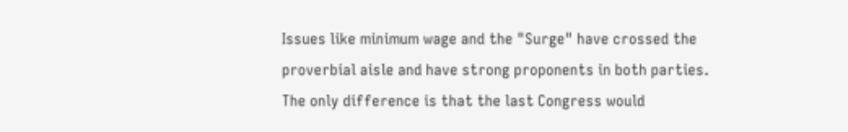Issues like minimum wage and the "Surge" have crossed the proverbial aisle and have strong proponents in both parties. The only difference is that the last Congress would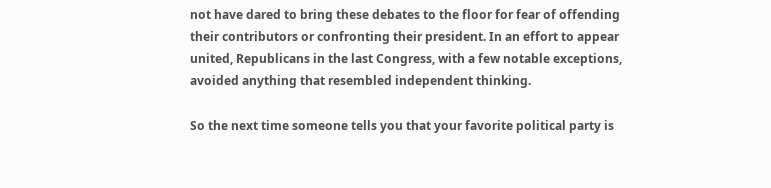not have dared to bring these debates to the floor for fear of offending their contributors or confronting their president. In an effort to appear united, Republicans in the last Congress, with a few notable exceptions, avoided anything that resembled independent thinking.

So the next time someone tells you that your favorite political party is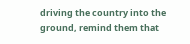driving the country into the ground, remind them that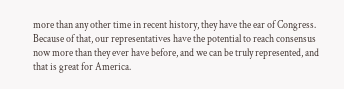more than any other time in recent history, they have the ear of Congress. Because of that, our representatives have the potential to reach consensus now more than they ever have before, and we can be truly represented, and that is great for America.